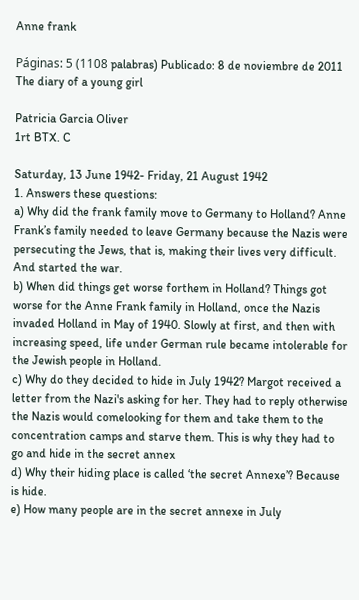Anne frank

Páginas: 5 (1108 palabras) Publicado: 8 de noviembre de 2011
The diary of a young girl

Patricia Garcia Oliver
1rt BTX. C

Saturday, 13 June 1942- Friday, 21 August 1942
1. Answers these questions:
a) Why did the frank family move to Germany to Holland? Anne Frank’s family needed to leave Germany because the Nazis were persecuting the Jews, that is, making their lives very difficult. And started the war.
b) When did things get worse forthem in Holland? Things got worse for the Anne Frank family in Holland, once the Nazis invaded Holland in May of 1940. Slowly at first, and then with increasing speed, life under German rule became intolerable for the Jewish people in Holland.
c) Why do they decided to hide in July 1942? Margot received a letter from the Nazi's asking for her. They had to reply otherwise the Nazis would comelooking for them and take them to the concentration camps and starve them. This is why they had to go and hide in the secret annex
d) Why their hiding place is called ‘the secret Annexe’? Because is hide.
e) How many people are in the secret annexe in July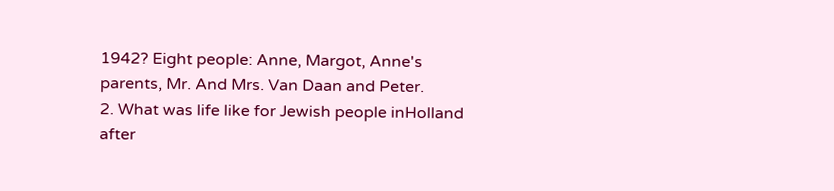1942? Eight people: Anne, Margot, Anne's parents, Mr. And Mrs. Van Daan and Peter.
2. What was life like for Jewish people inHolland after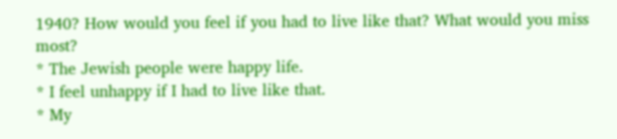1940? How would you feel if you had to live like that? What would you miss most?
* The Jewish people were happy life.
* I feel unhappy if I had to live like that.
* My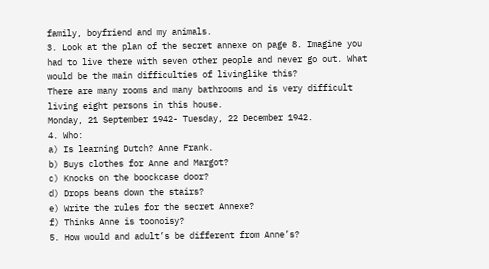family, boyfriend and my animals.
3. Look at the plan of the secret annexe on page 8. Imagine you had to live there with seven other people and never go out. What would be the main difficulties of livinglike this?
There are many rooms and many bathrooms and is very difficult living eight persons in this house.
Monday, 21 September 1942- Tuesday, 22 December 1942.
4. Who:
a) Is learning Dutch? Anne Frank.
b) Buys clothes for Anne and Margot?
c) Knocks on the boockcase door?
d) Drops beans down the stairs?
e) Write the rules for the secret Annexe?
f) Thinks Anne is toonoisy?
5. How would and adult’s be different from Anne’s?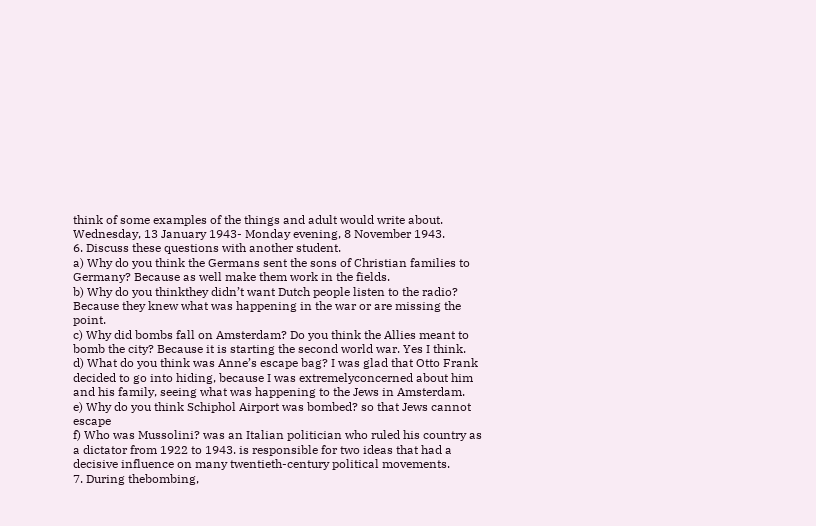think of some examples of the things and adult would write about.
Wednesday, 13 January 1943- Monday evening, 8 November 1943.
6. Discuss these questions with another student.
a) Why do you think the Germans sent the sons of Christian families to Germany? Because as well make them work in the fields.
b) Why do you thinkthey didn’t want Dutch people listen to the radio? Because they knew what was happening in the war or are missing the point.
c) Why did bombs fall on Amsterdam? Do you think the Allies meant to bomb the city? Because it is starting the second world war. Yes I think.
d) What do you think was Anne’s escape bag? I was glad that Otto Frank decided to go into hiding, because I was extremelyconcerned about him and his family, seeing what was happening to the Jews in Amsterdam.
e) Why do you think Schiphol Airport was bombed? so that Jews cannot escape
f) Who was Mussolini? was an Italian politician who ruled his country as a dictator from 1922 to 1943. is responsible for two ideas that had a decisive influence on many twentieth-century political movements.
7. During thebombing,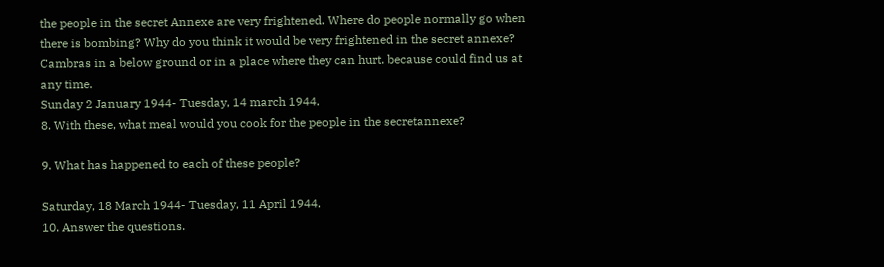the people in the secret Annexe are very frightened. Where do people normally go when there is bombing? Why do you think it would be very frightened in the secret annexe?
Cambras in a below ground or in a place where they can hurt. because could find us at any time.
Sunday 2 January 1944- Tuesday, 14 march 1944.
8. With these, what meal would you cook for the people in the secretannexe?

9. What has happened to each of these people?

Saturday, 18 March 1944- Tuesday, 11 April 1944.
10. Answer the questions.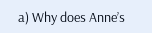a) Why does Anne’s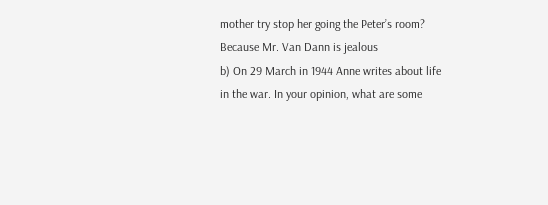mother try stop her going the Peter’s room? Because Mr. Van Dann is jealous
b) On 29 March in 1944 Anne writes about life in the war. In your opinion, what are some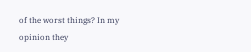of the worst things? In my opinion they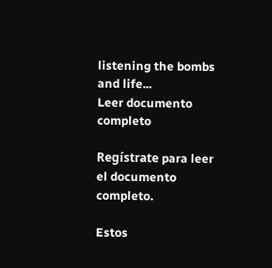listening the bombs and life...
Leer documento completo

Regístrate para leer el documento completo.

Estos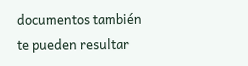documentos también te pueden resultar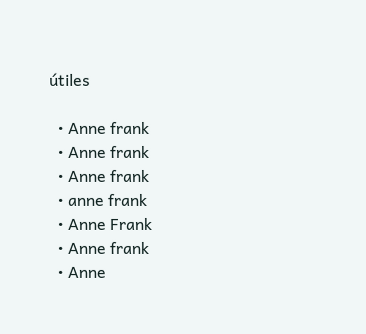útiles

  • Anne frank
  • Anne frank
  • Anne frank
  • anne frank
  • Anne Frank
  • Anne frank
  • Anne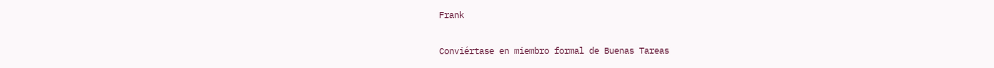Frank

Conviértase en miembro formal de Buenas Tareas